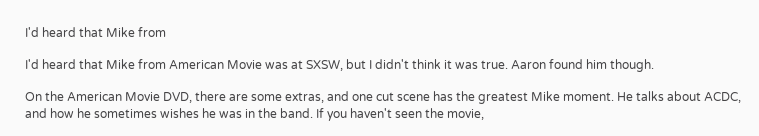I'd heard that Mike from

I'd heard that Mike from American Movie was at SXSW, but I didn't think it was true. Aaron found him though.

On the American Movie DVD, there are some extras, and one cut scene has the greatest Mike moment. He talks about ACDC, and how he sometimes wishes he was in the band. If you haven't seen the movie,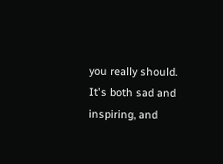you really should. It's both sad and inspiring, and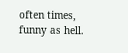often times, funny as hell.